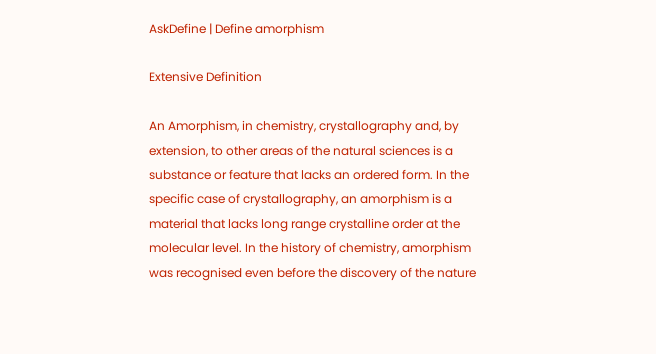AskDefine | Define amorphism

Extensive Definition

An Amorphism, in chemistry, crystallography and, by extension, to other areas of the natural sciences is a substance or feature that lacks an ordered form. In the specific case of crystallography, an amorphism is a material that lacks long range crystalline order at the molecular level. In the history of chemistry, amorphism was recognised even before the discovery of the nature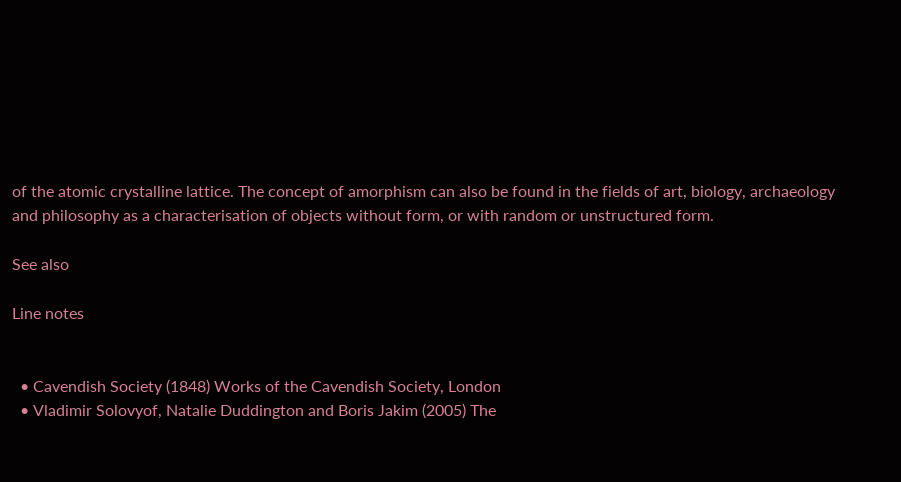of the atomic crystalline lattice. The concept of amorphism can also be found in the fields of art, biology, archaeology and philosophy as a characterisation of objects without form, or with random or unstructured form.

See also

Line notes


  • Cavendish Society (1848) Works of the Cavendish Society, London
  • Vladimir Solovyof, Natalie Duddington and Boris Jakim (2005) The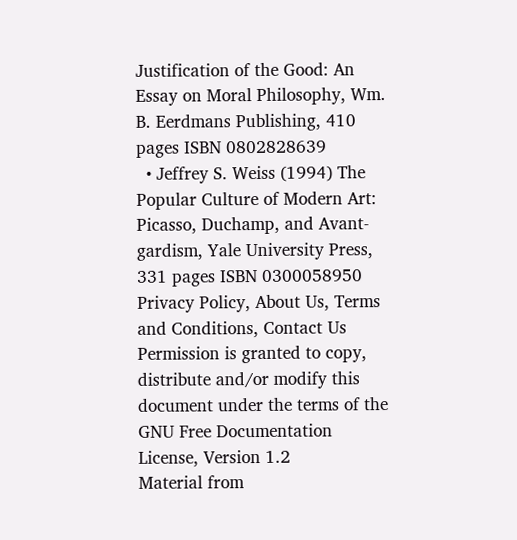Justification of the Good: An Essay on Moral Philosophy, Wm. B. Eerdmans Publishing, 410 pages ISBN 0802828639
  • Jeffrey S. Weiss (1994) The Popular Culture of Modern Art: Picasso, Duchamp, and Avant-gardism, Yale University Press, 331 pages ISBN 0300058950
Privacy Policy, About Us, Terms and Conditions, Contact Us
Permission is granted to copy, distribute and/or modify this document under the terms of the GNU Free Documentation License, Version 1.2
Material from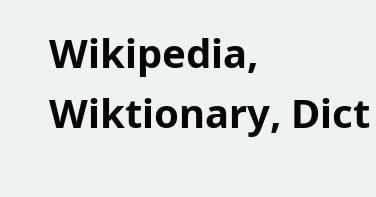Wikipedia, Wiktionary, Dict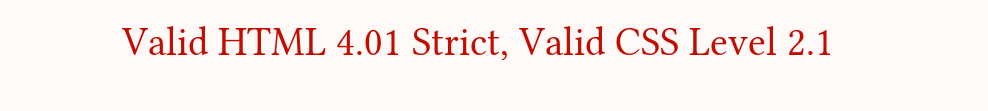Valid HTML 4.01 Strict, Valid CSS Level 2.1